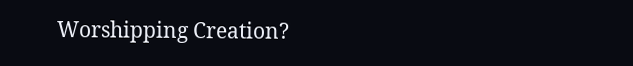Worshipping Creation?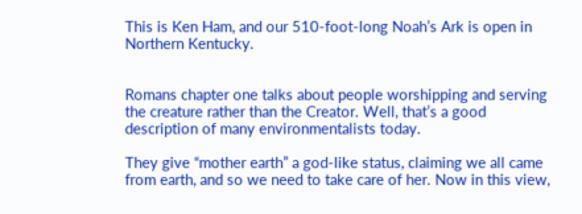This is Ken Ham, and our 510-foot-long Noah’s Ark is open in Northern Kentucky.


Romans chapter one talks about people worshipping and serving the creature rather than the Creator. Well, that’s a good description of many environmentalists today.

They give “mother earth” a god-like status, claiming we all came from earth, and so we need to take care of her. Now in this view,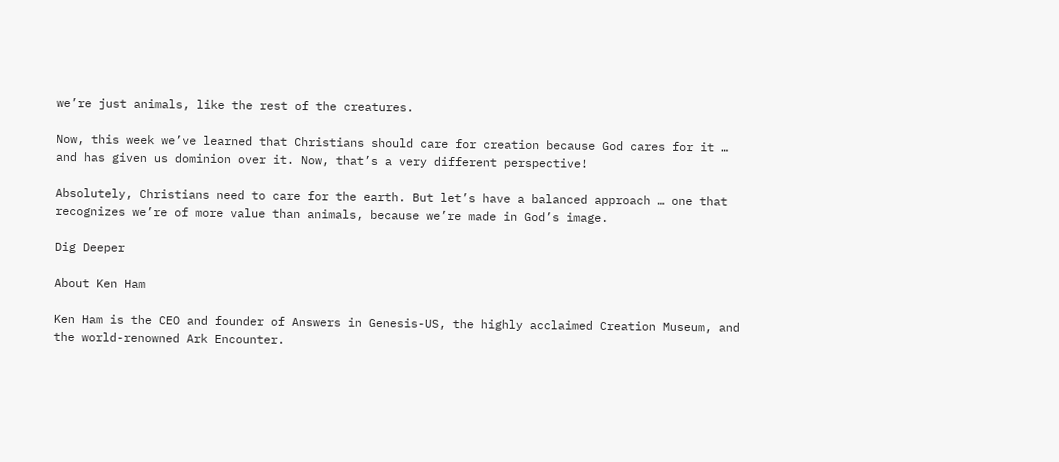we’re just animals, like the rest of the creatures.

Now, this week we’ve learned that Christians should care for creation because God cares for it … and has given us dominion over it. Now, that’s a very different perspective!

Absolutely, Christians need to care for the earth. But let’s have a balanced approach … one that recognizes we’re of more value than animals, because we’re made in God’s image.

Dig Deeper

About Ken Ham

Ken Ham is the CEO and founder of Answers in Genesis-US, the highly acclaimed Creation Museum, and the world-renowned Ark Encounter.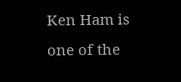Ken Ham is one of the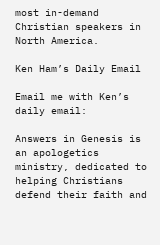most in-demand Christian speakers in North America.

Ken Ham’s Daily Email

Email me with Ken’s daily email:

Answers in Genesis is an apologetics ministry, dedicated to helping Christians defend their faith and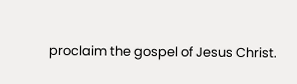proclaim the gospel of Jesus Christ.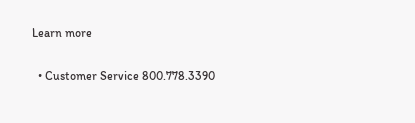Learn more

  • Customer Service 800.778.3390